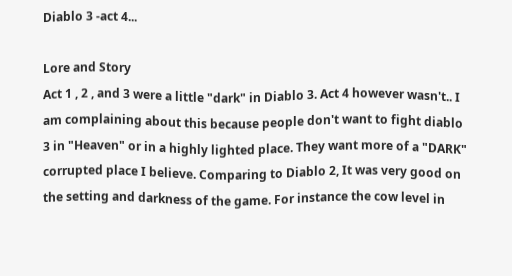Diablo 3 -act 4...

Lore and Story
Act 1 , 2 , and 3 were a little "dark" in Diablo 3. Act 4 however wasn't.. I am complaining about this because people don't want to fight diablo 3 in "Heaven" or in a highly lighted place. They want more of a "DARK" corrupted place I believe. Comparing to Diablo 2, It was very good on the setting and darkness of the game. For instance the cow level in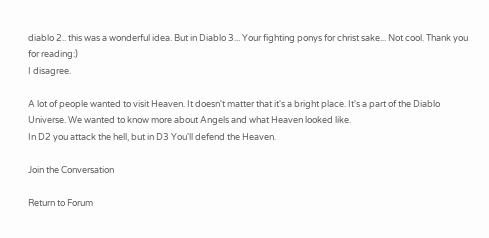diablo 2.. this was a wonderful idea. But in Diablo 3... Your fighting ponys for christ sake... Not cool. Thank you for reading:)
I disagree.

A lot of people wanted to visit Heaven. It doesn't matter that it's a bright place. It's a part of the Diablo Universe. We wanted to know more about Angels and what Heaven looked like.
In D2 you attack the hell, but in D3 You'll defend the Heaven.

Join the Conversation

Return to Forum